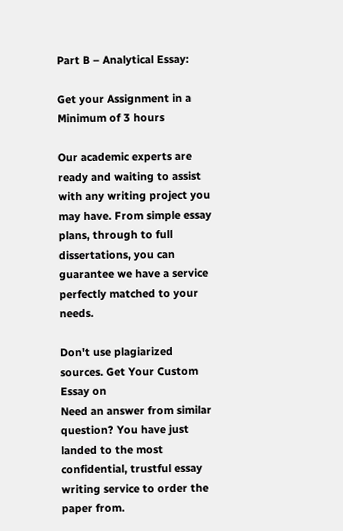Part B – Analytical Essay:

Get your Assignment in a Minimum of 3 hours

Our academic experts are ready and waiting to assist with any writing project you may have. From simple essay plans, through to full dissertations, you can guarantee we have a service perfectly matched to your needs.

Don't use plagiarized sources. Get Your Custom Essay on
Need an answer from similar question? You have just landed to the most confidential, trustful essay writing service to order the paper from.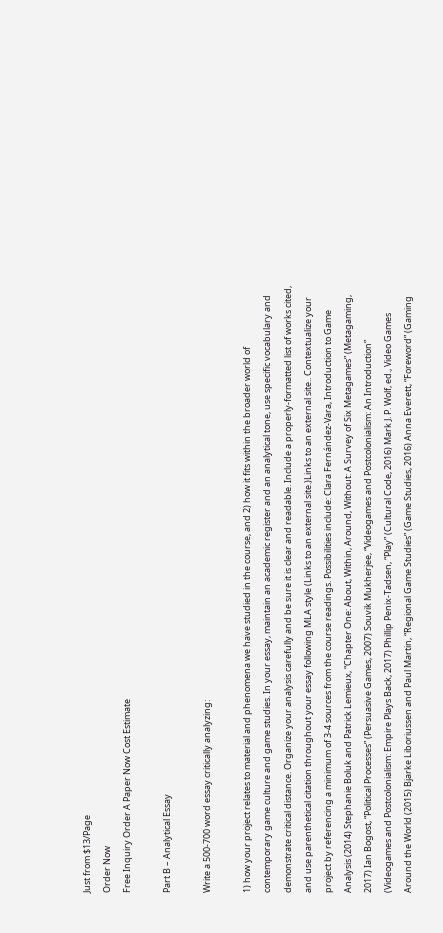Just from $13/Page
Order Now
Free Inquiry Order A Paper Now Cost Estimate

Part B – Analytical Essay

Write a 500-700 word essay critically analyzing:

1) how your project relates to material and phenomena we have studied in the course, and 2) how it fits within the broader world of contemporary game culture and game studies. In your essay, maintain an academic register and an analytical tone, use specific vocabulary and demonstrate critical distance. Organize your analysis carefully and be sure it is clear and readable. Include a properly-formatted list of works cited, and use parenthetical citation throughout your essay following MLA style (Links to an external site.)Links to an external site.. Contextualize your project by referencing a minimum of 3-4 sources from the course readings. Possibilities include: Clara Fernández-Vara, Introduction to Game Analysis (2014) Stephanie Boluk and Patrick Lemieux, “Chapter One: About, Within, Around, Without: A Survey of Six Metagames” (Metagaming, 2017) Ian Bogost, “Political Processes” (Persuasive Games, 2007) Souvik Mukherjee, “Videogames and Postcolonialism: An Introduction” (Videogames and Postcolonialism: Empire Plays Back, 2017) Phillip Penix-Tadsen, “Play” (Cultural Code, 2016) Mark J. P. Wolf, ed., Video Games Around the World (2015) Bjarke Liboriussen and Paul Martin, “Regional Game Studies” (Game Studies, 2016) Anna Everett, “Foreword” (Gaming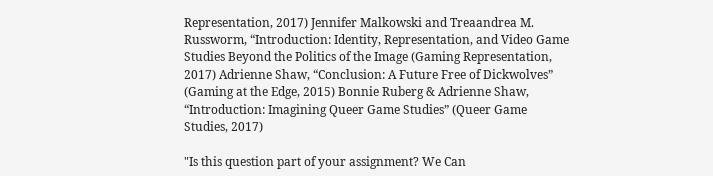Representation, 2017) Jennifer Malkowski and Treaandrea M. Russworm, “Introduction: Identity, Representation, and Video Game Studies Beyond the Politics of the Image (Gaming Representation, 2017) Adrienne Shaw, “Conclusion: A Future Free of Dickwolves” (Gaming at the Edge, 2015) Bonnie Ruberg & Adrienne Shaw, “Introduction: Imagining Queer Game Studies” (Queer Game Studies, 2017)

"Is this question part of your assignment? We Can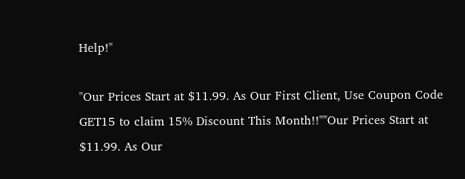Help!"

"Our Prices Start at $11.99. As Our First Client, Use Coupon Code GET15 to claim 15% Discount This Month!!""Our Prices Start at $11.99. As Our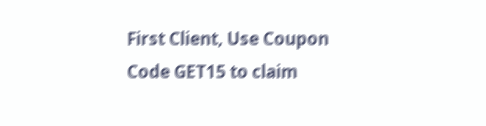First Client, Use Coupon Code GET15 to claim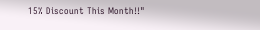15% Discount This Month!!"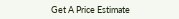Get A Price Estimate